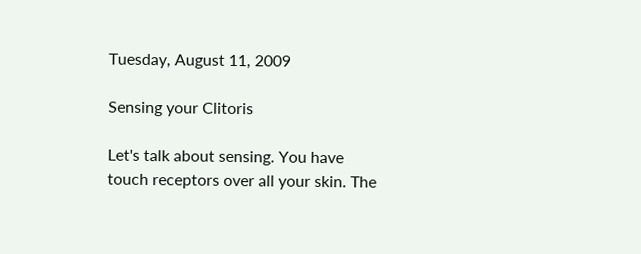Tuesday, August 11, 2009

Sensing your Clitoris

Let's talk about sensing. You have touch receptors over all your skin. The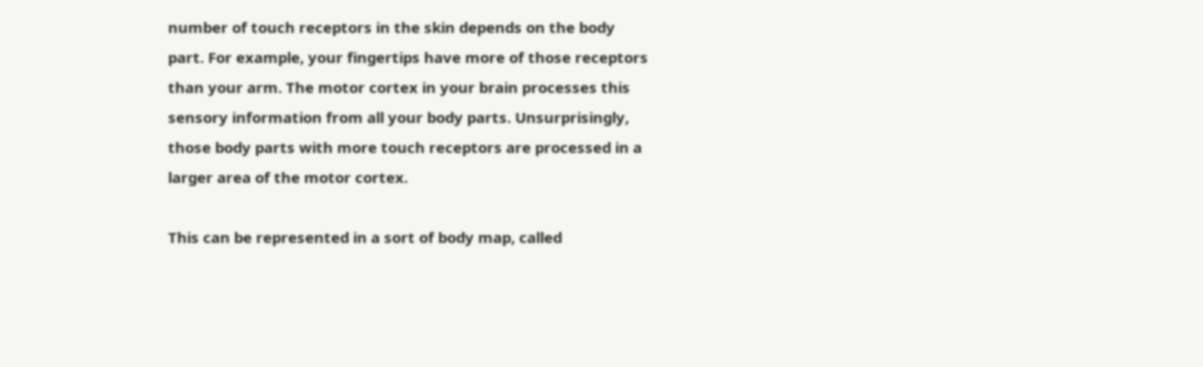number of touch receptors in the skin depends on the body part. For example, your fingertips have more of those receptors than your arm. The motor cortex in your brain processes this sensory information from all your body parts. Unsurprisingly, those body parts with more touch receptors are processed in a larger area of the motor cortex.

This can be represented in a sort of body map, called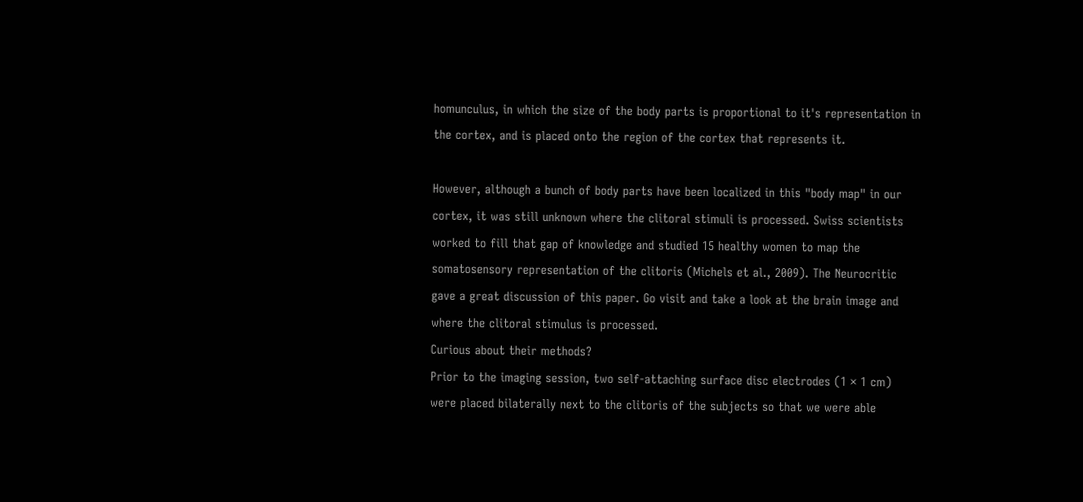homunculus, in which the size of the body parts is proportional to it's representation in the cortex, and is placed onto the region of the cortex that represents it.

However, although a bunch of body parts have been localized in this "body map" in our cortex, it was still unknown where the clitoral stimuli is processed. Swiss scientists worked to fill that gap of knowledge and studied 15 healthy women to map the somatosensory representation of the clitoris (Michels et al., 2009). The Neurocritic gave a great discussion of this paper. Go visit and take a look at the brain image and where the clitoral stimulus is processed.
Curious about their methods?
Prior to the imaging session, two self-attaching surface disc electrodes (1 × 1 cm) were placed bilaterally next to the clitoris of the subjects so that we were able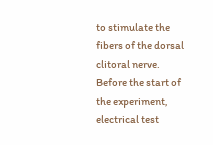to stimulate the fibers of the dorsal clitoral nerve. Before the start of the experiment, electrical test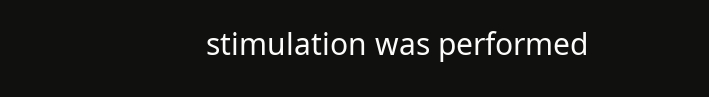stimulation was performed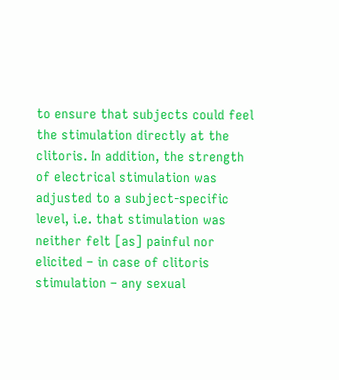to ensure that subjects could feel the stimulation directly at the clitoris. In addition, the strength of electrical stimulation was adjusted to a subject-specific level, i.e. that stimulation was neither felt [as] painful nor elicited – in case of clitoris stimulation – any sexual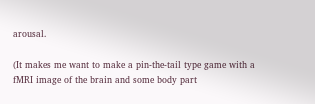arousal.

(It makes me want to make a pin-the-tail type game with a fMRI image of the brain and some body part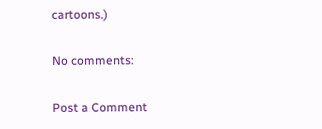cartoons.)

No comments:

Post a Comment